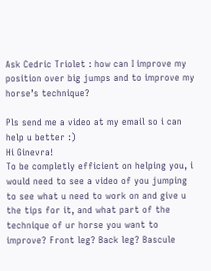Ask Cedric Triolet : how can I improve my position over big jumps and to improve my horse’s technique?

Pls send me a video at my email so i can help u better :)
Hi Ginevra!
To be completly efficient on helping you, i would need to see a video of you jumping to see what u need to work on and give u the tips for it, and what part of the technique of ur horse you want to improve? Front leg? Back leg? Bascule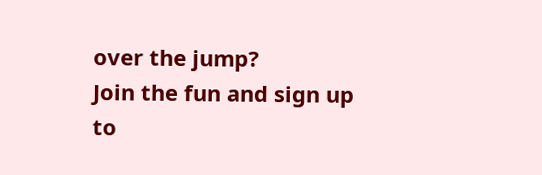over the jump?
Join the fun and sign up to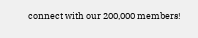connect with our 200,000 members!